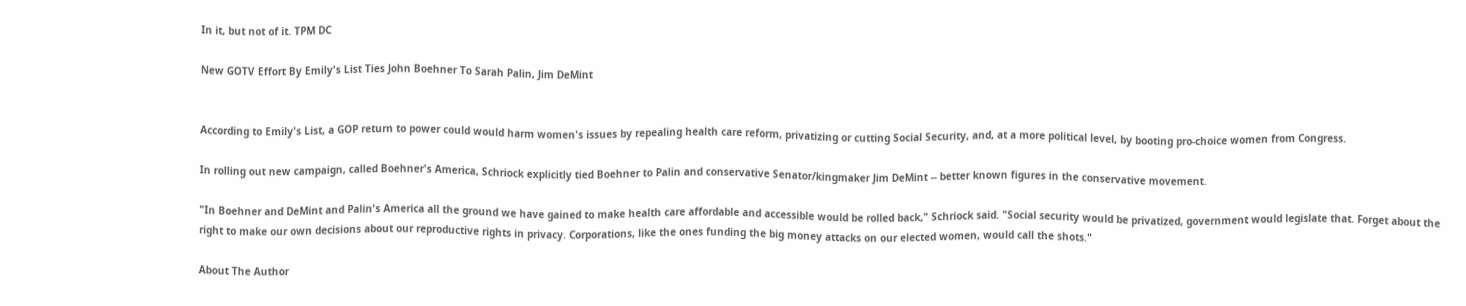In it, but not of it. TPM DC

New GOTV Effort By Emily's List Ties John Boehner To Sarah Palin, Jim DeMint


According to Emily's List, a GOP return to power could would harm women's issues by repealing health care reform, privatizing or cutting Social Security, and, at a more political level, by booting pro-choice women from Congress.

In rolling out new campaign, called Boehner's America, Schriock explicitly tied Boehner to Palin and conservative Senator/kingmaker Jim DeMint -- better known figures in the conservative movement.

"In Boehner and DeMint and Palin's America all the ground we have gained to make health care affordable and accessible would be rolled back," Schriock said. "Social security would be privatized, government would legislate that. Forget about the right to make our own decisions about our reproductive rights in privacy. Corporations, like the ones funding the big money attacks on our elected women, would call the shots."

About The Author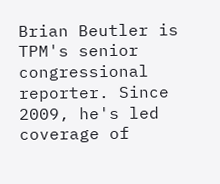Brian Beutler is TPM's senior congressional reporter. Since 2009, he's led coverage of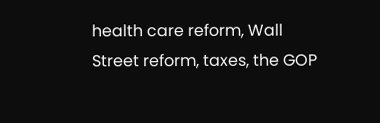health care reform, Wall Street reform, taxes, the GOP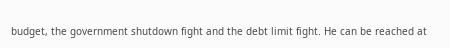budget, the government shutdown fight and the debt limit fight. He can be reached at